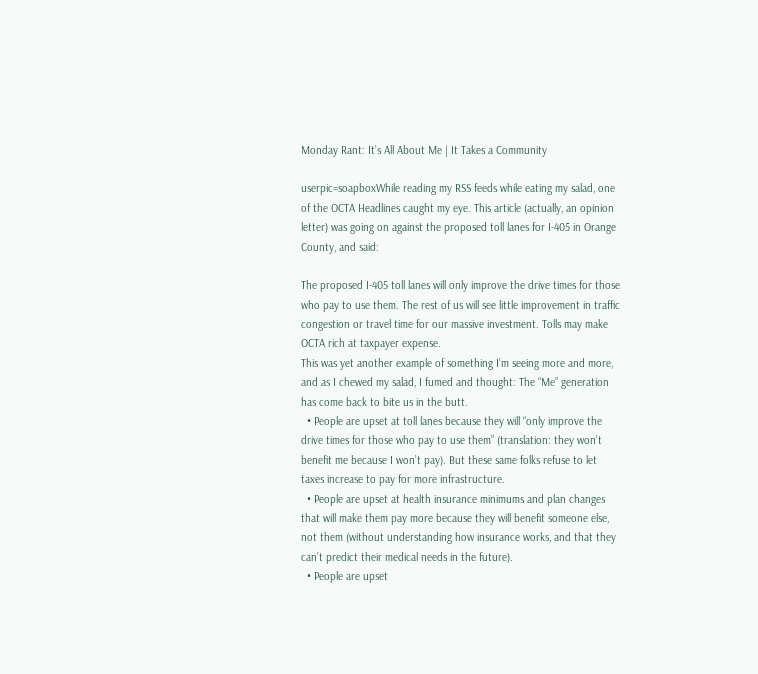Monday Rant: It’s All About Me | It Takes a Community

userpic=soapboxWhile reading my RSS feeds while eating my salad, one of the OCTA Headlines caught my eye. This article (actually, an opinion letter) was going on against the proposed toll lanes for I-405 in Orange County, and said:

The proposed I-405 toll lanes will only improve the drive times for those who pay to use them. The rest of us will see little improvement in traffic congestion or travel time for our massive investment. Tolls may make OCTA rich at taxpayer expense.
This was yet another example of something I’m seeing more and more, and as I chewed my salad, I fumed and thought: The “Me” generation has come back to bite us in the butt.
  • People are upset at toll lanes because they will “only improve the drive times for those who pay to use them” (translation: they won’t benefit me because I won’t pay). But these same folks refuse to let taxes increase to pay for more infrastructure.
  • People are upset at health insurance minimums and plan changes that will make them pay more because they will benefit someone else, not them (without understanding how insurance works, and that they can’t predict their medical needs in the future).
  • People are upset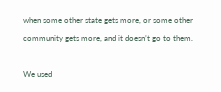when some other state gets more, or some other community gets more, and it doesn’t go to them.

We used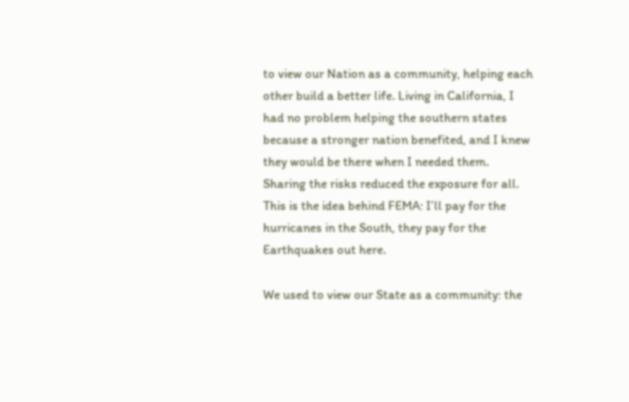to view our Nation as a community, helping each other build a better life. Living in California, I had no problem helping the southern states because a stronger nation benefited, and I knew they would be there when I needed them. Sharing the risks reduced the exposure for all. This is the idea behind FEMA: I’ll pay for the hurricanes in the South, they pay for the Earthquakes out here.

We used to view our State as a community: the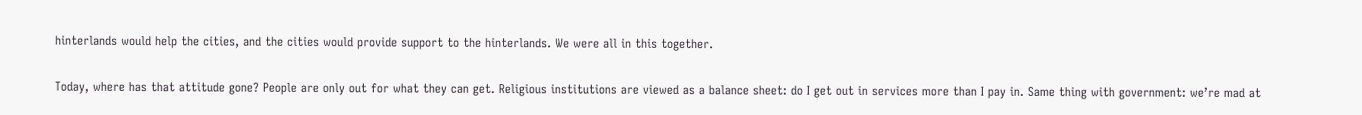hinterlands would help the cities, and the cities would provide support to the hinterlands. We were all in this together.

Today, where has that attitude gone? People are only out for what they can get. Religious institutions are viewed as a balance sheet: do I get out in services more than I pay in. Same thing with government: we’re mad at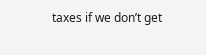taxes if we don’t get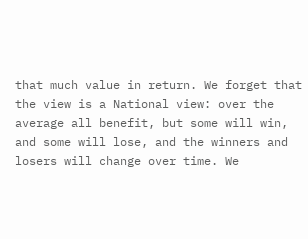that much value in return. We forget that the view is a National view: over the average all benefit, but some will win, and some will lose, and the winners and losers will change over time. We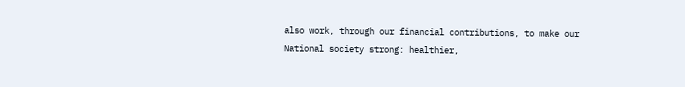also work, through our financial contributions, to make our National society strong: healthier,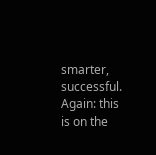smarter, successful. Again: this is on the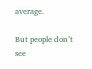average.

But people don’t see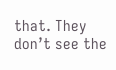that. They don’t see the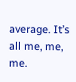average. It’s all me, me, me.